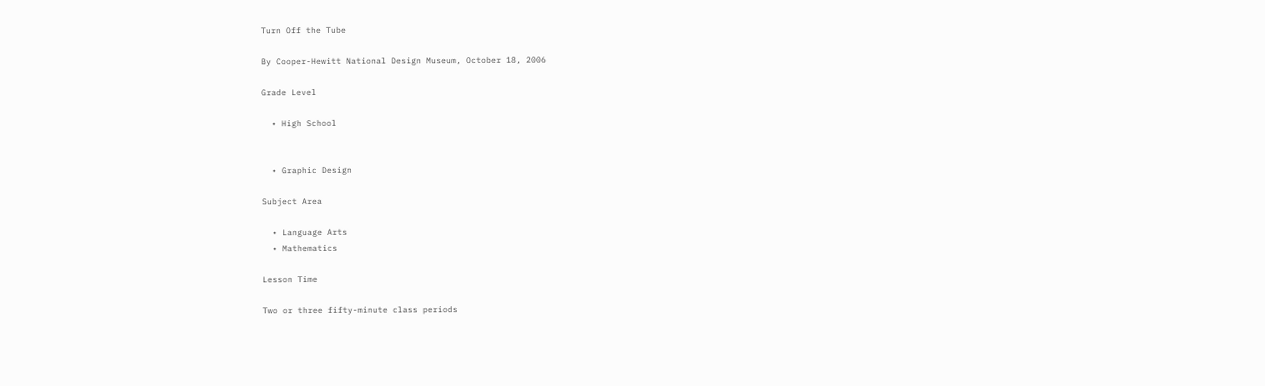Turn Off the Tube

By Cooper-Hewitt National Design Museum, October 18, 2006

Grade Level

  • High School


  • Graphic Design

Subject Area

  • Language Arts
  • Mathematics

Lesson Time

Two or three fifty-minute class periods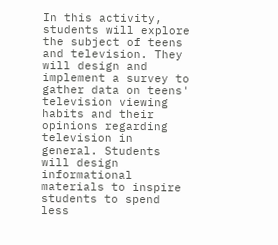In this activity, students will explore the subject of teens and television. They will design and implement a survey to gather data on teens' television viewing habits and their opinions regarding television in general. Students will design informational materials to inspire students to spend less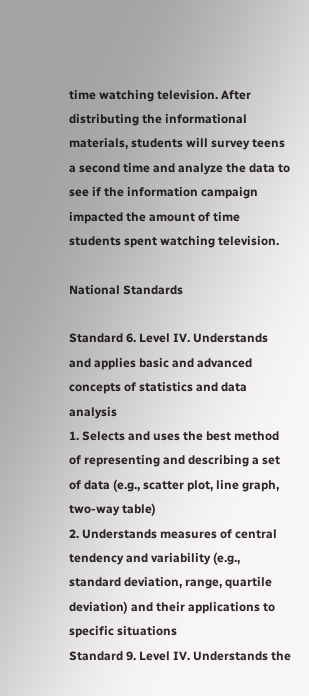time watching television. After distributing the informational materials, students will survey teens a second time and analyze the data to see if the information campaign impacted the amount of time students spent watching television.

National Standards

Standard 6. Level IV. Understands and applies basic and advanced concepts of statistics and data analysis
1. Selects and uses the best method of representing and describing a set of data (e.g., scatter plot, line graph, two-way table)
2. Understands measures of central tendency and variability (e.g., standard deviation, range, quartile deviation) and their applications to specific situations
Standard 9. Level IV. Understands the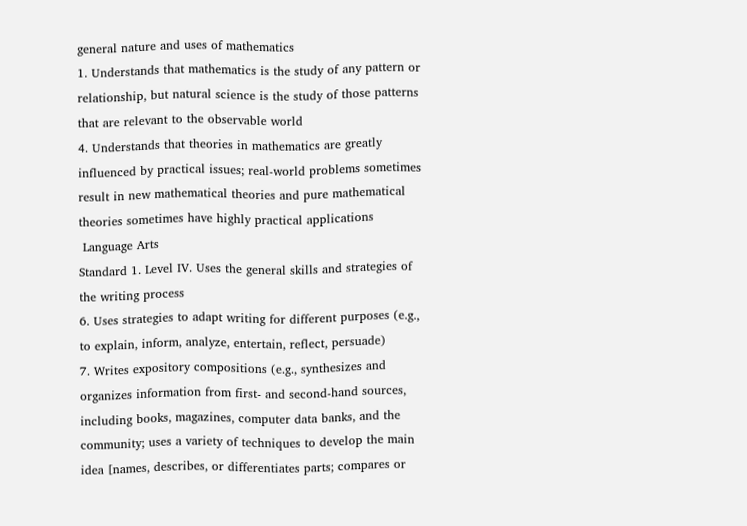general nature and uses of mathematics
1. Understands that mathematics is the study of any pattern or relationship, but natural science is the study of those patterns that are relevant to the observable world
4. Understands that theories in mathematics are greatly influenced by practical issues; real-world problems sometimes result in new mathematical theories and pure mathematical theories sometimes have highly practical applications
 Language Arts
Standard 1. Level IV. Uses the general skills and strategies of the writing process
6. Uses strategies to adapt writing for different purposes (e.g., to explain, inform, analyze, entertain, reflect, persuade)
7. Writes expository compositions (e.g., synthesizes and organizes information from first- and second-hand sources, including books, magazines, computer data banks, and the community; uses a variety of techniques to develop the main idea [names, describes, or differentiates parts; compares or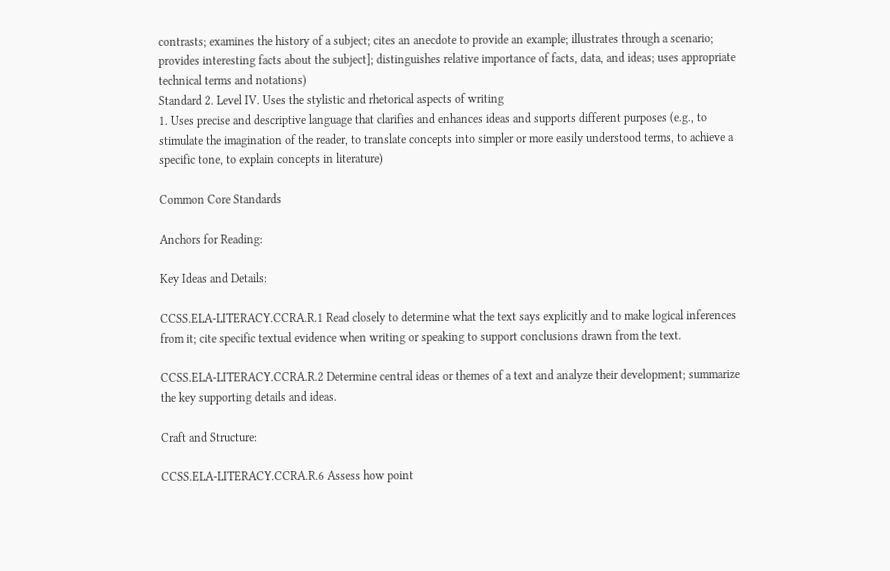contrasts; examines the history of a subject; cites an anecdote to provide an example; illustrates through a scenario; provides interesting facts about the subject]; distinguishes relative importance of facts, data, and ideas; uses appropriate technical terms and notations)
Standard 2. Level IV. Uses the stylistic and rhetorical aspects of writing
1. Uses precise and descriptive language that clarifies and enhances ideas and supports different purposes (e.g., to stimulate the imagination of the reader, to translate concepts into simpler or more easily understood terms, to achieve a specific tone, to explain concepts in literature)

Common Core Standards

Anchors for Reading:

Key Ideas and Details:

CCSS.ELA-LITERACY.CCRA.R.1 Read closely to determine what the text says explicitly and to make logical inferences from it; cite specific textual evidence when writing or speaking to support conclusions drawn from the text.

CCSS.ELA-LITERACY.CCRA.R.2 Determine central ideas or themes of a text and analyze their development; summarize the key supporting details and ideas.

Craft and Structure:

CCSS.ELA-LITERACY.CCRA.R.6 Assess how point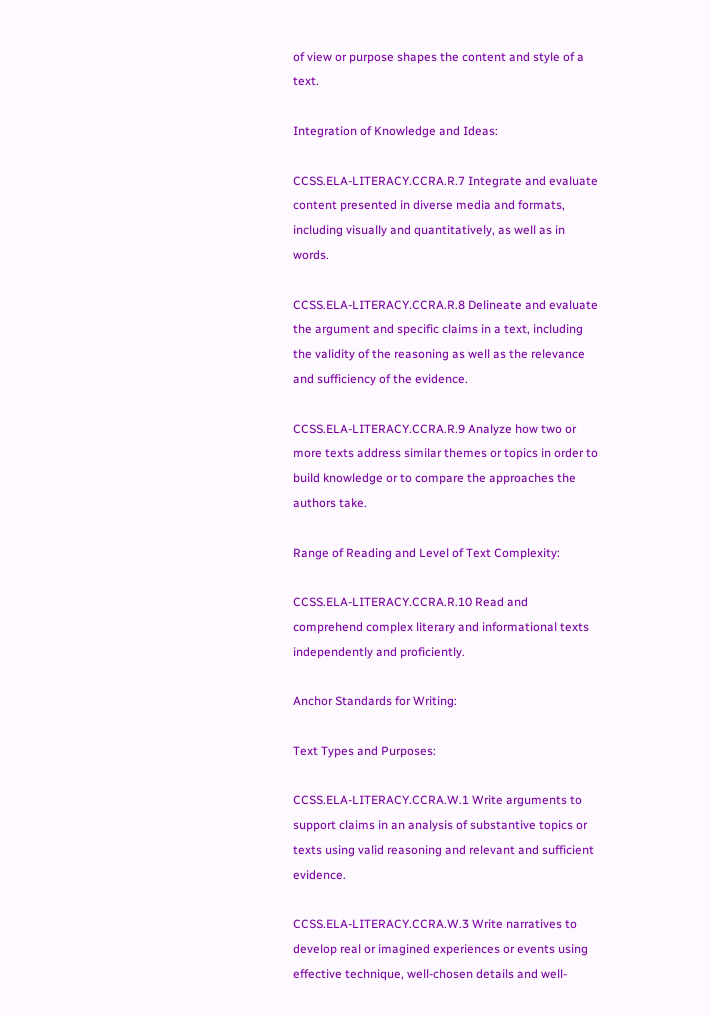of view or purpose shapes the content and style of a text.

Integration of Knowledge and Ideas:

CCSS.ELA-LITERACY.CCRA.R.7 Integrate and evaluate content presented in diverse media and formats, including visually and quantitatively, as well as in words.

CCSS.ELA-LITERACY.CCRA.R.8 Delineate and evaluate the argument and specific claims in a text, including the validity of the reasoning as well as the relevance and sufficiency of the evidence.

CCSS.ELA-LITERACY.CCRA.R.9 Analyze how two or more texts address similar themes or topics in order to build knowledge or to compare the approaches the authors take.

Range of Reading and Level of Text Complexity:

CCSS.ELA-LITERACY.CCRA.R.10 Read and comprehend complex literary and informational texts independently and proficiently.

Anchor Standards for Writing:

Text Types and Purposes:

CCSS.ELA-LITERACY.CCRA.W.1 Write arguments to support claims in an analysis of substantive topics or texts using valid reasoning and relevant and sufficient evidence.

CCSS.ELA-LITERACY.CCRA.W.3 Write narratives to develop real or imagined experiences or events using effective technique, well-chosen details and well-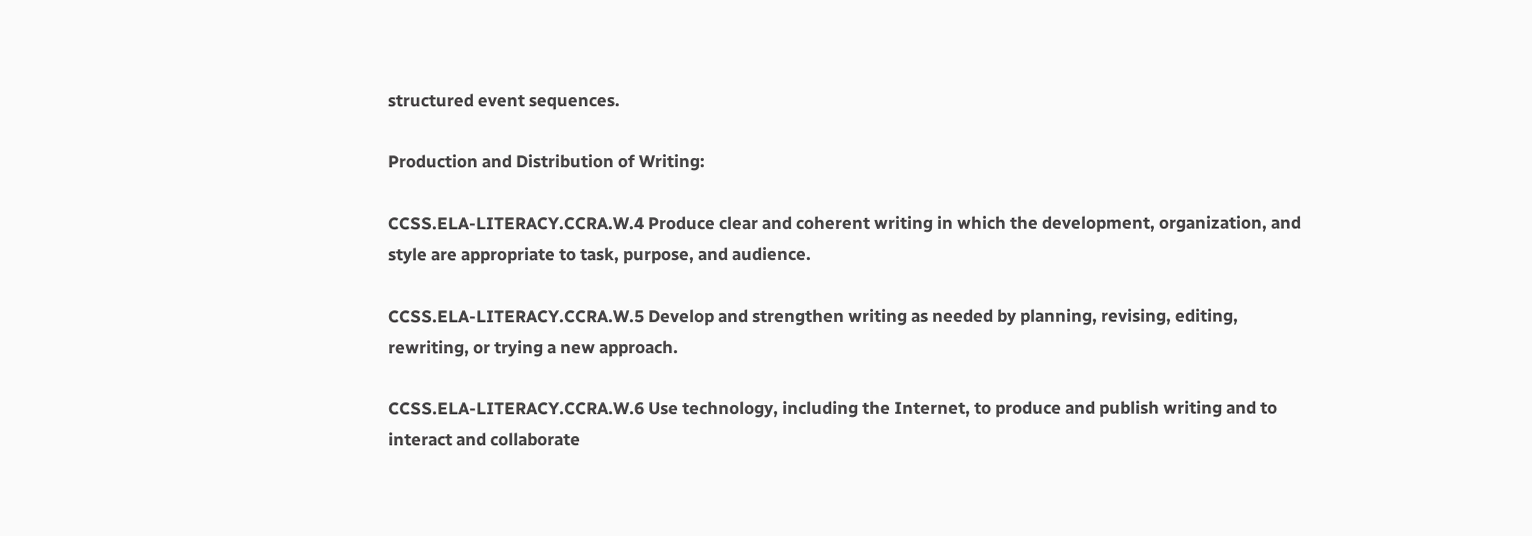structured event sequences.

Production and Distribution of Writing:

CCSS.ELA-LITERACY.CCRA.W.4 Produce clear and coherent writing in which the development, organization, and style are appropriate to task, purpose, and audience.

CCSS.ELA-LITERACY.CCRA.W.5 Develop and strengthen writing as needed by planning, revising, editing, rewriting, or trying a new approach.

CCSS.ELA-LITERACY.CCRA.W.6 Use technology, including the Internet, to produce and publish writing and to interact and collaborate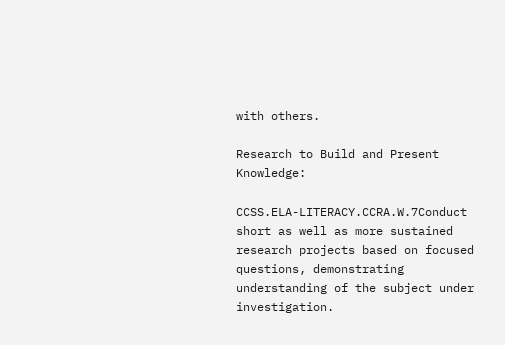with others.

Research to Build and Present Knowledge:

CCSS.ELA-LITERACY.CCRA.W.7Conduct short as well as more sustained research projects based on focused questions, demonstrating understanding of the subject under investigation.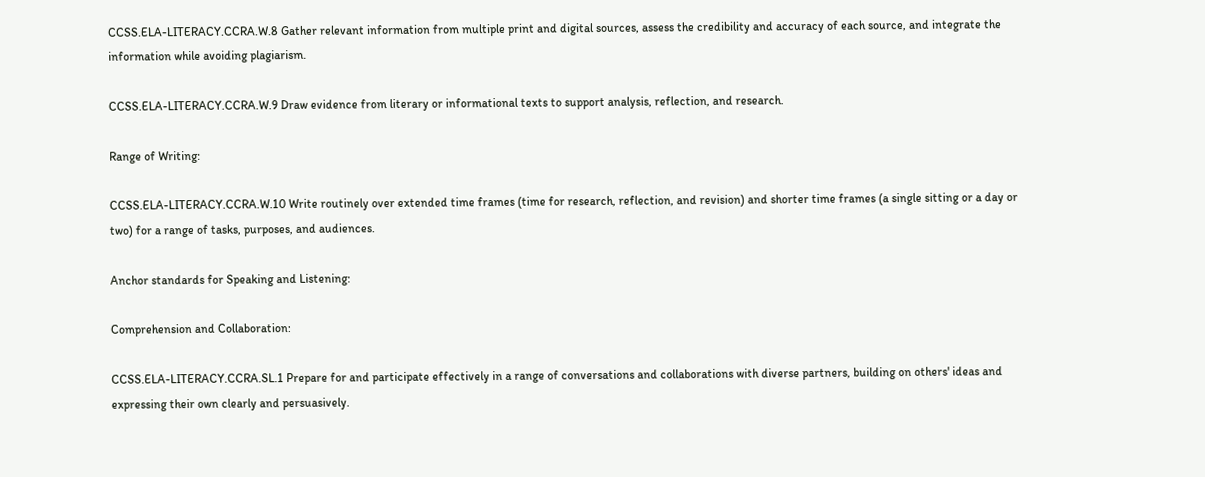CCSS.ELA-LITERACY.CCRA.W.8 Gather relevant information from multiple print and digital sources, assess the credibility and accuracy of each source, and integrate the information while avoiding plagiarism.

CCSS.ELA-LITERACY.CCRA.W.9 Draw evidence from literary or informational texts to support analysis, reflection, and research.

Range of Writing:

CCSS.ELA-LITERACY.CCRA.W.10 Write routinely over extended time frames (time for research, reflection, and revision) and shorter time frames (a single sitting or a day or two) for a range of tasks, purposes, and audiences.

Anchor standards for Speaking and Listening:

Comprehension and Collaboration:

CCSS.ELA-LITERACY.CCRA.SL.1 Prepare for and participate effectively in a range of conversations and collaborations with diverse partners, building on others' ideas and expressing their own clearly and persuasively.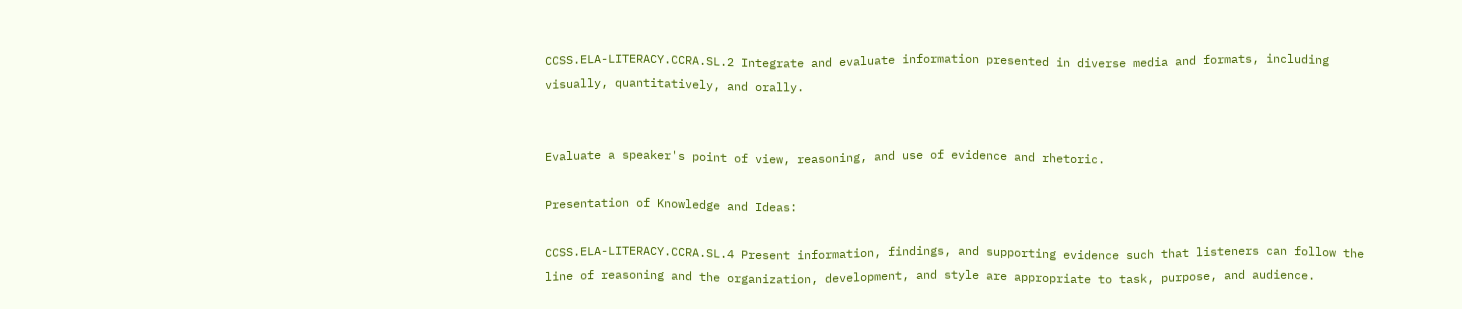CCSS.ELA-LITERACY.CCRA.SL.2 Integrate and evaluate information presented in diverse media and formats, including visually, quantitatively, and orally.


Evaluate a speaker's point of view, reasoning, and use of evidence and rhetoric.

Presentation of Knowledge and Ideas:

CCSS.ELA-LITERACY.CCRA.SL.4 Present information, findings, and supporting evidence such that listeners can follow the line of reasoning and the organization, development, and style are appropriate to task, purpose, and audience.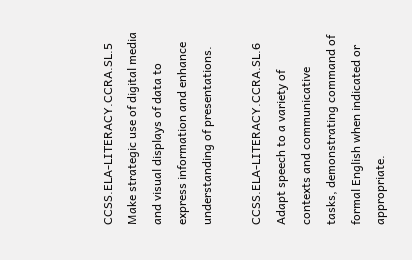CCSS.ELA-LITERACY.CCRA.SL.5 Make strategic use of digital media and visual displays of data to express information and enhance understanding of presentations.

CCSS.ELA-LITERACY.CCRA.SL.6 Adapt speech to a variety of contexts and communicative tasks, demonstrating command of formal English when indicated or appropriate.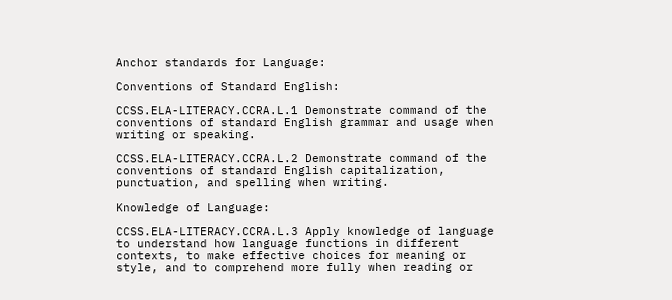Anchor standards for Language:

Conventions of Standard English:

CCSS.ELA-LITERACY.CCRA.L.1 Demonstrate command of the conventions of standard English grammar and usage when writing or speaking.

CCSS.ELA-LITERACY.CCRA.L.2 Demonstrate command of the conventions of standard English capitalization, punctuation, and spelling when writing.

Knowledge of Language:

CCSS.ELA-LITERACY.CCRA.L.3 Apply knowledge of language to understand how language functions in different contexts, to make effective choices for meaning or style, and to comprehend more fully when reading or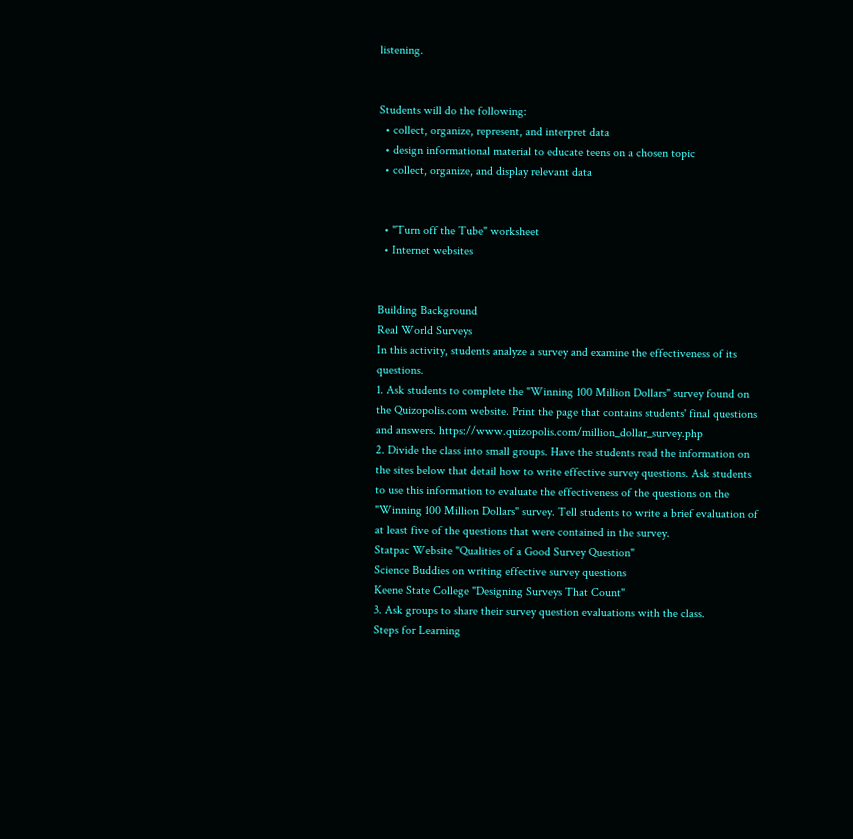listening.


Students will do the following:
  • collect, organize, represent, and interpret data
  • design informational material to educate teens on a chosen topic
  • collect, organize, and display relevant data


  • "Turn off the Tube" worksheet
  • Internet websites


Building Background
Real World Surveys
In this activity, students analyze a survey and examine the effectiveness of its questions.
1. Ask students to complete the "Winning 100 Million Dollars" survey found on the Quizopolis.com website. Print the page that contains students' final questions and answers. https://www.quizopolis.com/million_dollar_survey.php
2. Divide the class into small groups. Have the students read the information on the sites below that detail how to write effective survey questions. Ask students to use this information to evaluate the effectiveness of the questions on the "Winning 100 Million Dollars" survey. Tell students to write a brief evaluation of at least five of the questions that were contained in the survey.
Statpac Website "Qualities of a Good Survey Question"
Science Buddies on writing effective survey questions
Keene State College "Designing Surveys That Count"
3. Ask groups to share their survey question evaluations with the class.
Steps for Learning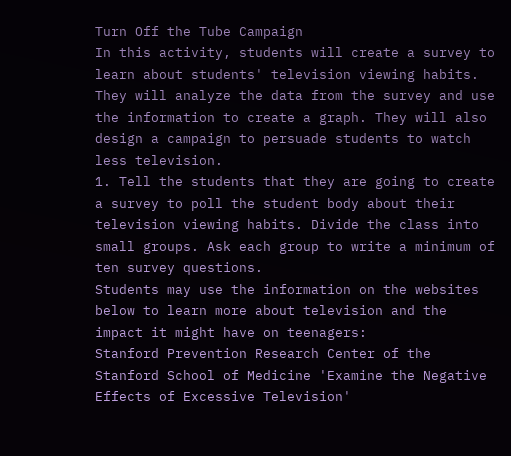Turn Off the Tube Campaign
In this activity, students will create a survey to learn about students' television viewing habits. They will analyze the data from the survey and use the information to create a graph. They will also design a campaign to persuade students to watch less television.
1. Tell the students that they are going to create a survey to poll the student body about their television viewing habits. Divide the class into small groups. Ask each group to write a minimum of ten survey questions.
Students may use the information on the websites below to learn more about television and the impact it might have on teenagers:
Stanford Prevention Research Center of the Stanford School of Medicine 'Examine the Negative Effects of Excessive Television'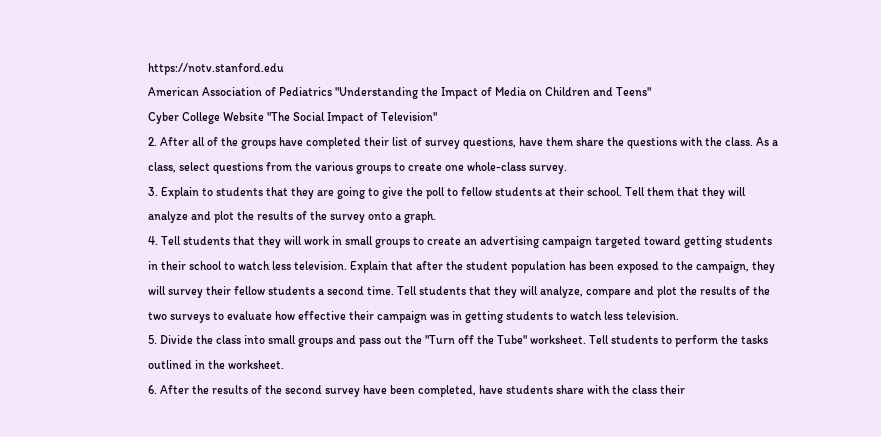https://notv.stanford.edu
American Association of Pediatrics "Understanding the Impact of Media on Children and Teens"
Cyber College Website "The Social Impact of Television"
2. After all of the groups have completed their list of survey questions, have them share the questions with the class. As a class, select questions from the various groups to create one whole-class survey.
3. Explain to students that they are going to give the poll to fellow students at their school. Tell them that they will analyze and plot the results of the survey onto a graph.
4. Tell students that they will work in small groups to create an advertising campaign targeted toward getting students in their school to watch less television. Explain that after the student population has been exposed to the campaign, they will survey their fellow students a second time. Tell students that they will analyze, compare and plot the results of the two surveys to evaluate how effective their campaign was in getting students to watch less television.
5. Divide the class into small groups and pass out the "Turn off the Tube" worksheet. Tell students to perform the tasks outlined in the worksheet.
6. After the results of the second survey have been completed, have students share with the class their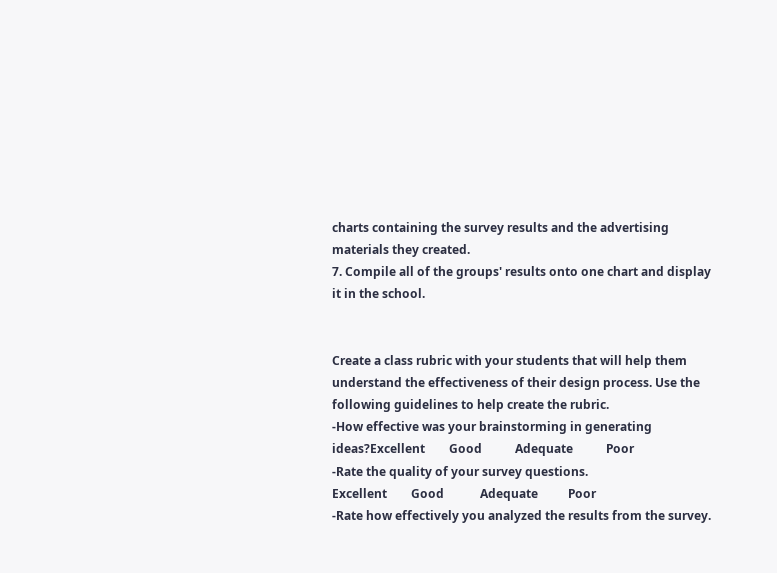charts containing the survey results and the advertising materials they created.
7. Compile all of the groups' results onto one chart and display it in the school.


Create a class rubric with your students that will help them understand the effectiveness of their design process. Use the following guidelines to help create the rubric.
-How effective was your brainstorming in generating ideas?Excellent        Good           Adequate           Poor
-Rate the quality of your survey questions.
Excellent        Good            Adequate          Poor
-Rate how effectively you analyzed the results from the survey.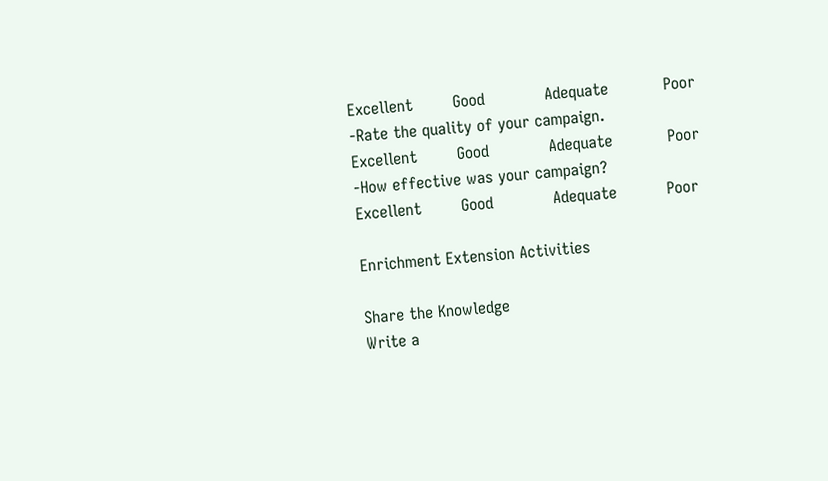Excellent        Good            Adequate           Poor
-Rate the quality of your campaign.
Excellent        Good            Adequate           Poor
-How effective was your campaign?
Excellent        Good            Adequate          Poor

Enrichment Extension Activities

Share the Knowledge
Write a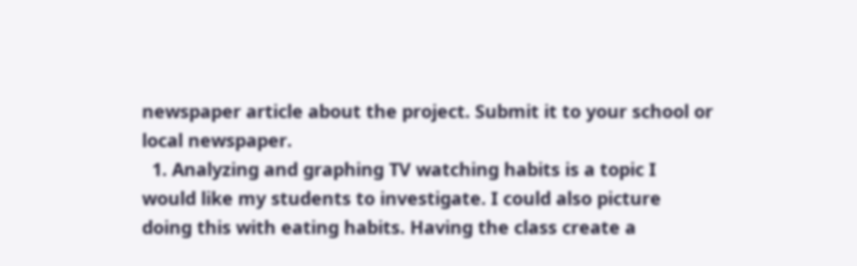newspaper article about the project. Submit it to your school or local newspaper.
  1. Analyzing and graphing TV watching habits is a topic I would like my students to investigate. I could also picture doing this with eating habits. Having the class create a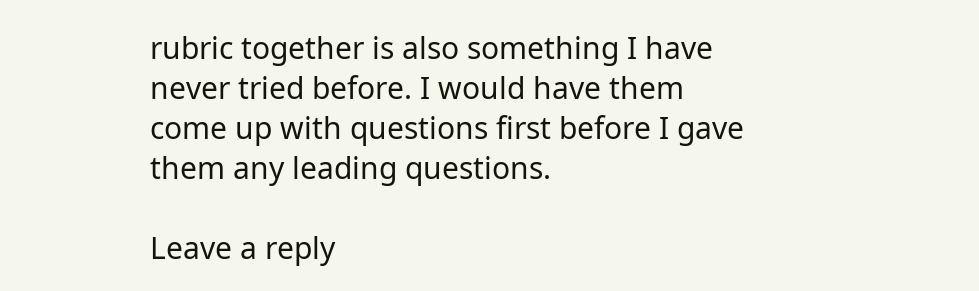rubric together is also something I have never tried before. I would have them come up with questions first before I gave them any leading questions.

Leave a reply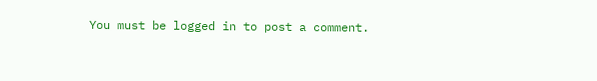You must be logged in to post a comment.